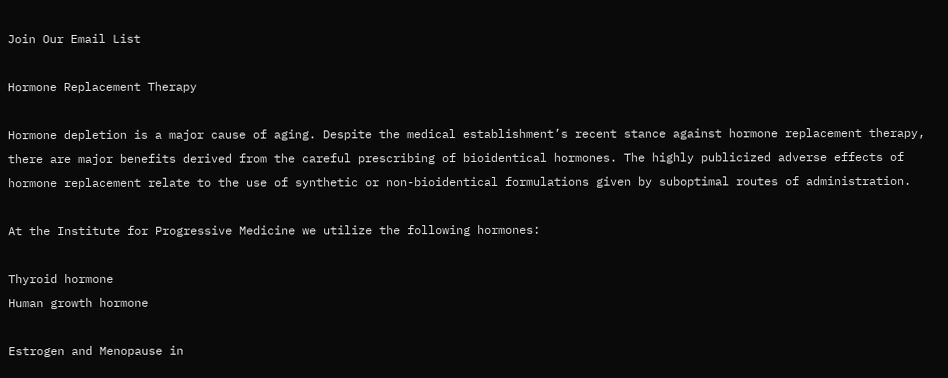Join Our Email List

Hormone Replacement Therapy

Hormone depletion is a major cause of aging. Despite the medical establishment’s recent stance against hormone replacement therapy, there are major benefits derived from the careful prescribing of bioidentical hormones. The highly publicized adverse effects of hormone replacement relate to the use of synthetic or non-bioidentical formulations given by suboptimal routes of administration.

At the Institute for Progressive Medicine we utilize the following hormones:

Thyroid hormone
Human growth hormone

Estrogen and Menopause in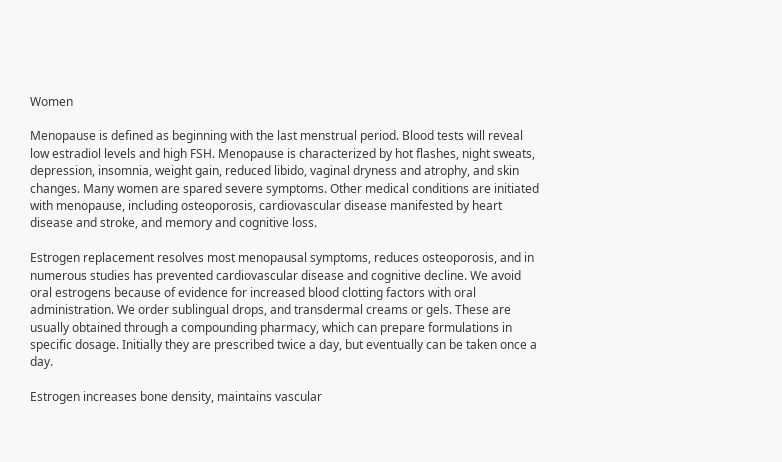Women

Menopause is defined as beginning with the last menstrual period. Blood tests will reveal low estradiol levels and high FSH. Menopause is characterized by hot flashes, night sweats, depression, insomnia, weight gain, reduced libido, vaginal dryness and atrophy, and skin changes. Many women are spared severe symptoms. Other medical conditions are initiated with menopause, including osteoporosis, cardiovascular disease manifested by heart disease and stroke, and memory and cognitive loss.

Estrogen replacement resolves most menopausal symptoms, reduces osteoporosis, and in numerous studies has prevented cardiovascular disease and cognitive decline. We avoid oral estrogens because of evidence for increased blood clotting factors with oral administration. We order sublingual drops, and transdermal creams or gels. These are usually obtained through a compounding pharmacy, which can prepare formulations in specific dosage. Initially they are prescribed twice a day, but eventually can be taken once a day.

Estrogen increases bone density, maintains vascular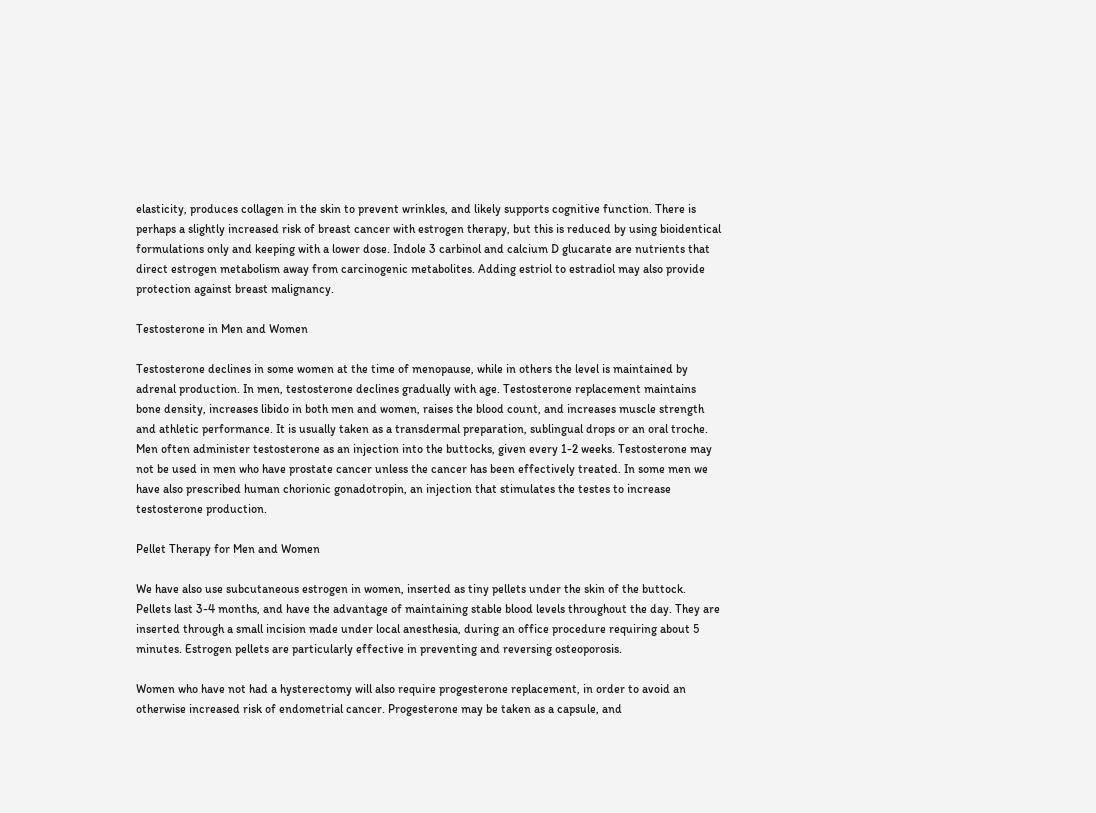elasticity, produces collagen in the skin to prevent wrinkles, and likely supports cognitive function. There is perhaps a slightly increased risk of breast cancer with estrogen therapy, but this is reduced by using bioidentical formulations only and keeping with a lower dose. Indole 3 carbinol and calcium D glucarate are nutrients that direct estrogen metabolism away from carcinogenic metabolites. Adding estriol to estradiol may also provide protection against breast malignancy.

Testosterone in Men and Women

Testosterone declines in some women at the time of menopause, while in others the level is maintained by adrenal production. In men, testosterone declines gradually with age. Testosterone replacement maintains bone density, increases libido in both men and women, raises the blood count, and increases muscle strength and athletic performance. It is usually taken as a transdermal preparation, sublingual drops or an oral troche. Men often administer testosterone as an injection into the buttocks, given every 1-2 weeks. Testosterone may not be used in men who have prostate cancer unless the cancer has been effectively treated. In some men we have also prescribed human chorionic gonadotropin, an injection that stimulates the testes to increase testosterone production.

Pellet Therapy for Men and Women

We have also use subcutaneous estrogen in women, inserted as tiny pellets under the skin of the buttock. Pellets last 3-4 months, and have the advantage of maintaining stable blood levels throughout the day. They are inserted through a small incision made under local anesthesia, during an office procedure requiring about 5 minutes. Estrogen pellets are particularly effective in preventing and reversing osteoporosis.

Women who have not had a hysterectomy will also require progesterone replacement, in order to avoid an otherwise increased risk of endometrial cancer. Progesterone may be taken as a capsule, and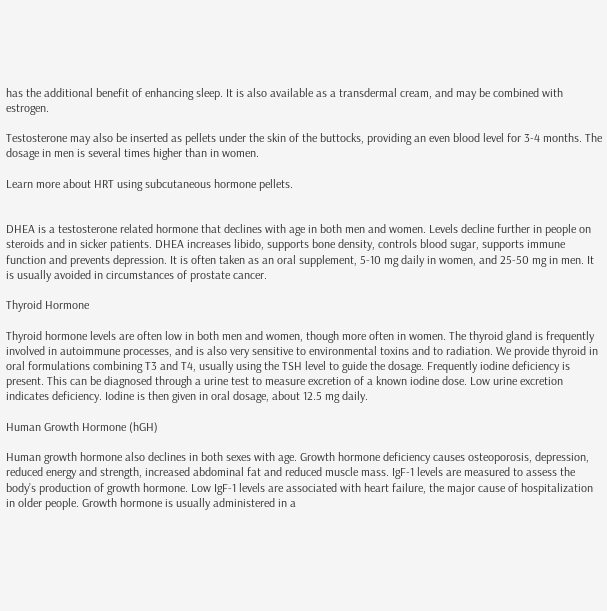has the additional benefit of enhancing sleep. It is also available as a transdermal cream, and may be combined with estrogen.

Testosterone may also be inserted as pellets under the skin of the buttocks, providing an even blood level for 3-4 months. The dosage in men is several times higher than in women.

Learn more about HRT using subcutaneous hormone pellets.


DHEA is a testosterone related hormone that declines with age in both men and women. Levels decline further in people on steroids and in sicker patients. DHEA increases libido, supports bone density, controls blood sugar, supports immune function and prevents depression. It is often taken as an oral supplement, 5-10 mg daily in women, and 25-50 mg in men. It is usually avoided in circumstances of prostate cancer.

Thyroid Hormone

Thyroid hormone levels are often low in both men and women, though more often in women. The thyroid gland is frequently involved in autoimmune processes, and is also very sensitive to environmental toxins and to radiation. We provide thyroid in oral formulations combining T3 and T4, usually using the TSH level to guide the dosage. Frequently iodine deficiency is present. This can be diagnosed through a urine test to measure excretion of a known iodine dose. Low urine excretion indicates deficiency. Iodine is then given in oral dosage, about 12.5 mg daily.

Human Growth Hormone (hGH)

Human growth hormone also declines in both sexes with age. Growth hormone deficiency causes osteoporosis, depression, reduced energy and strength, increased abdominal fat and reduced muscle mass. IgF-1 levels are measured to assess the body’s production of growth hormone. Low IgF-1 levels are associated with heart failure, the major cause of hospitalization in older people. Growth hormone is usually administered in a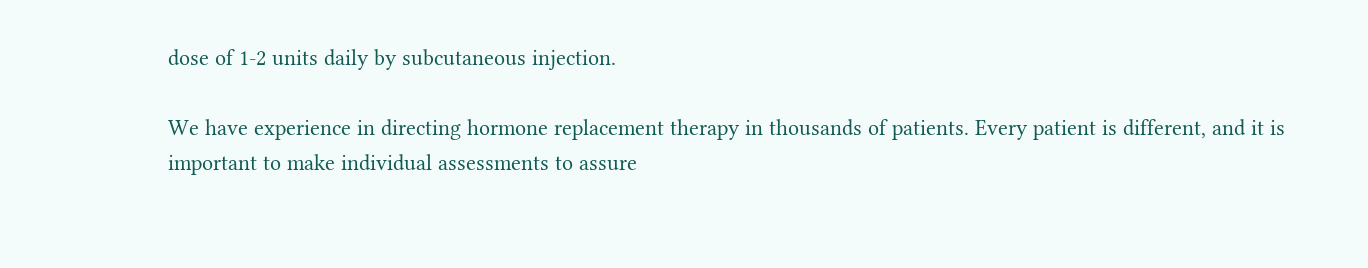dose of 1-2 units daily by subcutaneous injection.

We have experience in directing hormone replacement therapy in thousands of patients. Every patient is different, and it is important to make individual assessments to assure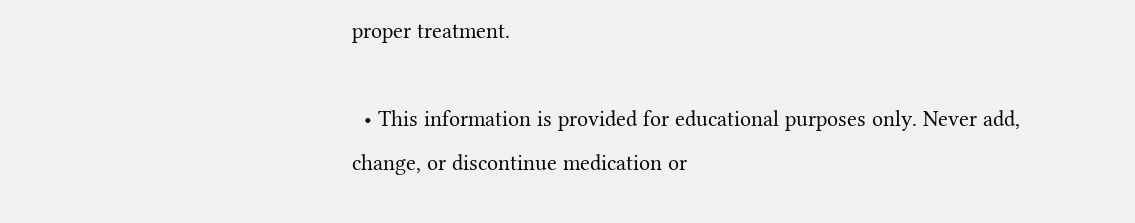proper treatment.

  • This information is provided for educational purposes only. Never add, change, or discontinue medication or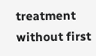treatment without first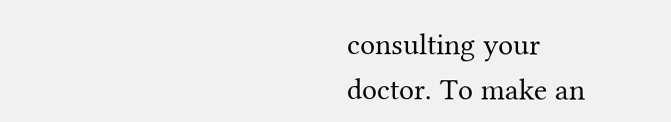consulting your doctor. To make an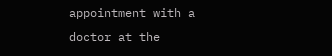appointment with a doctor at the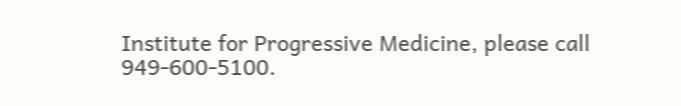Institute for Progressive Medicine, please call 949-600-5100.